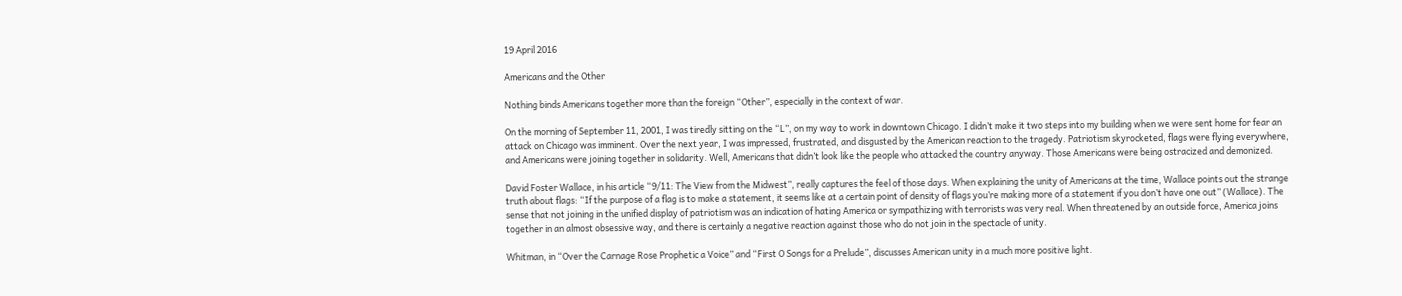19 April 2016

Americans and the Other

Nothing binds Americans together more than the foreign “Other”, especially in the context of war.

On the morning of September 11, 2001, I was tiredly sitting on the “L”, on my way to work in downtown Chicago. I didn’t make it two steps into my building when we were sent home for fear an attack on Chicago was imminent. Over the next year, I was impressed, frustrated, and disgusted by the American reaction to the tragedy. Patriotism skyrocketed, flags were flying everywhere, and Americans were joining together in solidarity. Well, Americans that didn’t look like the people who attacked the country anyway. Those Americans were being ostracized and demonized.

David Foster Wallace, in his article “9/11: The View from the Midwest”, really captures the feel of those days. When explaining the unity of Americans at the time, Wallace points out the strange truth about flags: “If the purpose of a flag is to make a statement, it seems like at a certain point of density of flags you’re making more of a statement if you don’t have one out” (Wallace). The sense that not joining in the unified display of patriotism was an indication of hating America or sympathizing with terrorists was very real. When threatened by an outside force, America joins together in an almost obsessive way, and there is certainly a negative reaction against those who do not join in the spectacle of unity.

Whitman, in “Over the Carnage Rose Prophetic a Voice” and “First O Songs for a Prelude”, discusses American unity in a much more positive light.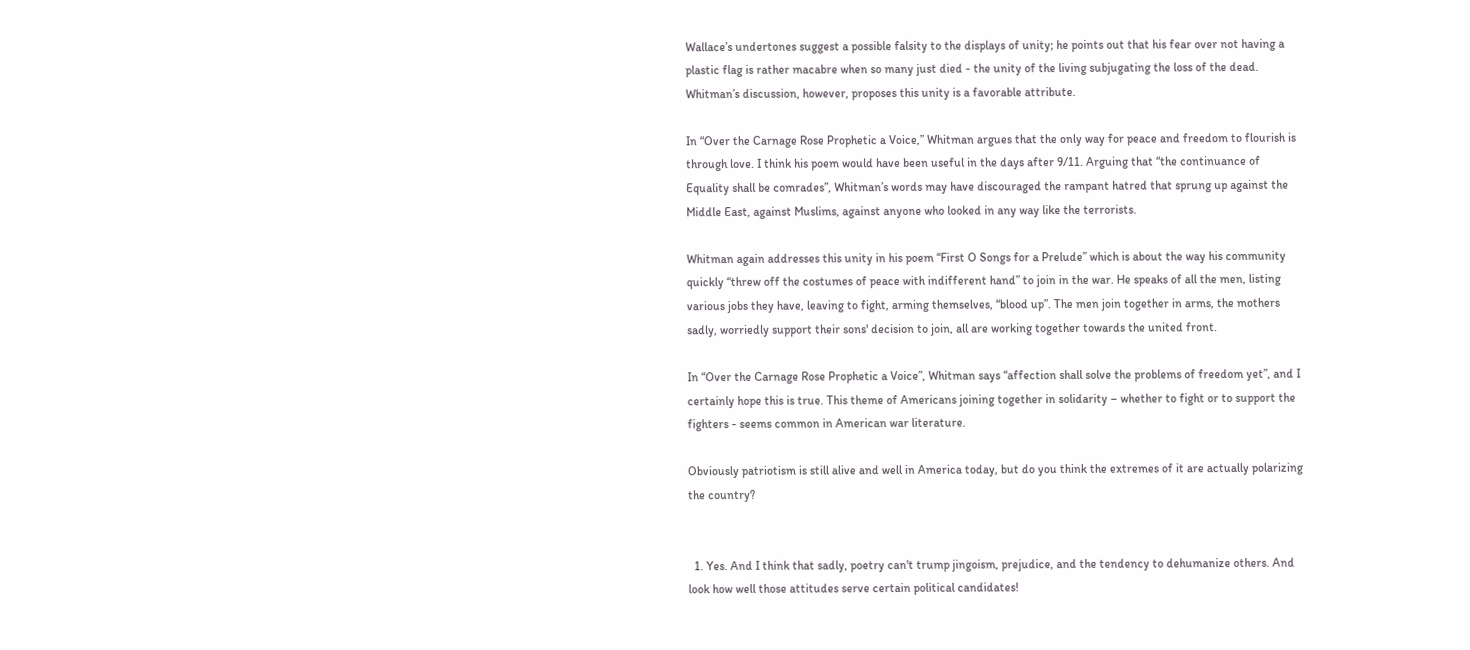Wallace’s undertones suggest a possible falsity to the displays of unity; he points out that his fear over not having a plastic flag is rather macabre when so many just died - the unity of the living subjugating the loss of the dead. Whitman’s discussion, however, proposes this unity is a favorable attribute.

In “Over the Carnage Rose Prophetic a Voice,” Whitman argues that the only way for peace and freedom to flourish is through love. I think his poem would have been useful in the days after 9/11. Arguing that “the continuance of Equality shall be comrades”, Whitman’s words may have discouraged the rampant hatred that sprung up against the Middle East, against Muslims, against anyone who looked in any way like the terrorists.

Whitman again addresses this unity in his poem “First O Songs for a Prelude” which is about the way his community quickly “threw off the costumes of peace with indifferent hand” to join in the war. He speaks of all the men, listing various jobs they have, leaving to fight, arming themselves, “blood up”. The men join together in arms, the mothers sadly, worriedly support their sons' decision to join, all are working together towards the united front.

In “Over the Carnage Rose Prophetic a Voice”, Whitman says “affection shall solve the problems of freedom yet”, and I certainly hope this is true. This theme of Americans joining together in solidarity – whether to fight or to support the fighters - seems common in American war literature.

Obviously patriotism is still alive and well in America today, but do you think the extremes of it are actually polarizing the country?


  1. Yes. And I think that sadly, poetry can't trump jingoism, prejudice, and the tendency to dehumanize others. And look how well those attitudes serve certain political candidates!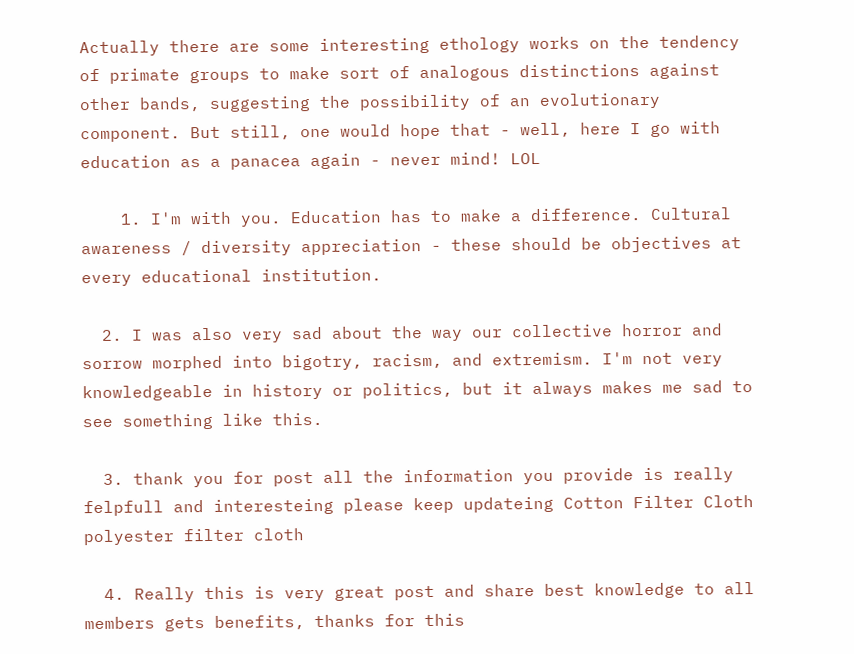Actually there are some interesting ethology works on the tendency of primate groups to make sort of analogous distinctions against other bands, suggesting the possibility of an evolutionary component. But still, one would hope that - well, here I go with education as a panacea again - never mind! LOL

    1. I'm with you. Education has to make a difference. Cultural awareness / diversity appreciation - these should be objectives at every educational institution.

  2. I was also very sad about the way our collective horror and sorrow morphed into bigotry, racism, and extremism. I'm not very knowledgeable in history or politics, but it always makes me sad to see something like this.

  3. thank you for post all the information you provide is really felpfull and interesteing please keep updateing Cotton Filter Cloth polyester filter cloth

  4. Really this is very great post and share best knowledge to all members gets benefits, thanks for this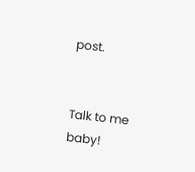post.


Talk to me baby!